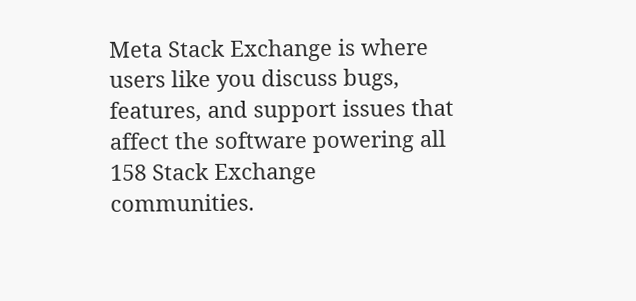Meta Stack Exchange is where users like you discuss bugs, features, and support issues that affect the software powering all 158 Stack Exchange communities.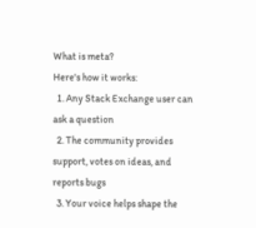What is meta?
Here's how it works:
  1. Any Stack Exchange user can ask a question
  2. The community provides support, votes on ideas, and reports bugs
  3. Your voice helps shape the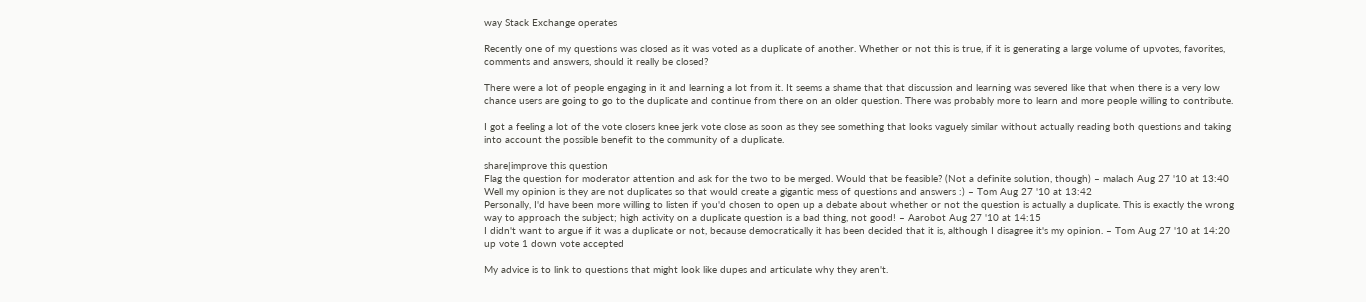way Stack Exchange operates

Recently one of my questions was closed as it was voted as a duplicate of another. Whether or not this is true, if it is generating a large volume of upvotes, favorites, comments and answers, should it really be closed?

There were a lot of people engaging in it and learning a lot from it. It seems a shame that that discussion and learning was severed like that when there is a very low chance users are going to go to the duplicate and continue from there on an older question. There was probably more to learn and more people willing to contribute.

I got a feeling a lot of the vote closers knee jerk vote close as soon as they see something that looks vaguely similar without actually reading both questions and taking into account the possible benefit to the community of a duplicate.

share|improve this question
Flag the question for moderator attention and ask for the two to be merged. Would that be feasible? (Not a definite solution, though) – malach Aug 27 '10 at 13:40
Well my opinion is they are not duplicates so that would create a gigantic mess of questions and answers :) – Tom Aug 27 '10 at 13:42
Personally, I'd have been more willing to listen if you'd chosen to open up a debate about whether or not the question is actually a duplicate. This is exactly the wrong way to approach the subject; high activity on a duplicate question is a bad thing, not good! – Aarobot Aug 27 '10 at 14:15
I didn't want to argue if it was a duplicate or not, because democratically it has been decided that it is, although I disagree it's my opinion. – Tom Aug 27 '10 at 14:20
up vote 1 down vote accepted

My advice is to link to questions that might look like dupes and articulate why they aren't.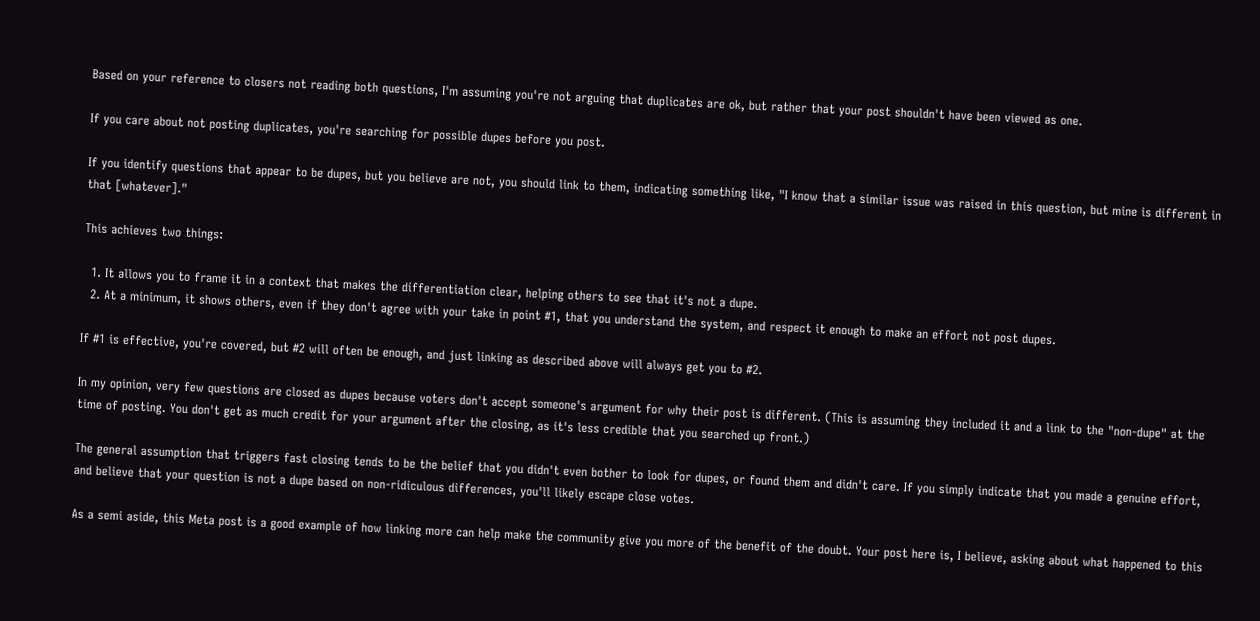Based on your reference to closers not reading both questions, I'm assuming you're not arguing that duplicates are ok, but rather that your post shouldn't have been viewed as one.

If you care about not posting duplicates, you're searching for possible dupes before you post.

If you identify questions that appear to be dupes, but you believe are not, you should link to them, indicating something like, "I know that a similar issue was raised in this question, but mine is different in that [whatever]."

This achieves two things:

  1. It allows you to frame it in a context that makes the differentiation clear, helping others to see that it's not a dupe.
  2. At a minimum, it shows others, even if they don't agree with your take in point #1, that you understand the system, and respect it enough to make an effort not post dupes.

If #1 is effective, you're covered, but #2 will often be enough, and just linking as described above will always get you to #2.

In my opinion, very few questions are closed as dupes because voters don't accept someone's argument for why their post is different. (This is assuming they included it and a link to the "non-dupe" at the time of posting. You don't get as much credit for your argument after the closing, as it's less credible that you searched up front.)

The general assumption that triggers fast closing tends to be the belief that you didn't even bother to look for dupes, or found them and didn't care. If you simply indicate that you made a genuine effort, and believe that your question is not a dupe based on non-ridiculous differences, you'll likely escape close votes.

As a semi aside, this Meta post is a good example of how linking more can help make the community give you more of the benefit of the doubt. Your post here is, I believe, asking about what happened to this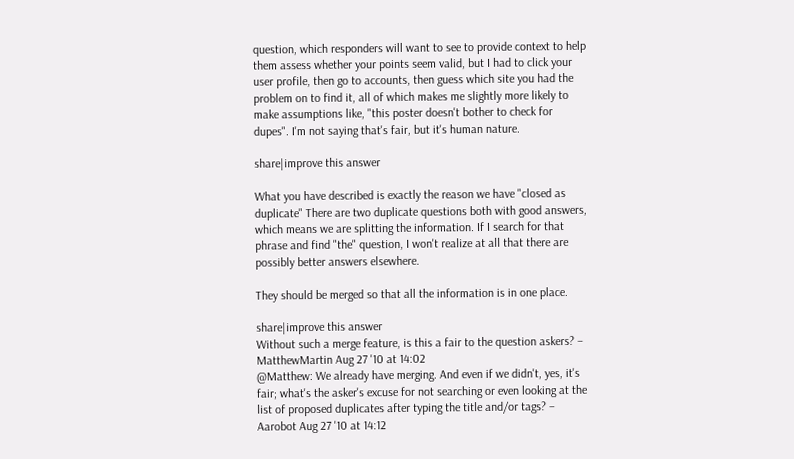question, which responders will want to see to provide context to help them assess whether your points seem valid, but I had to click your user profile, then go to accounts, then guess which site you had the problem on to find it, all of which makes me slightly more likely to make assumptions like, "this poster doesn't bother to check for dupes". I'm not saying that's fair, but it's human nature.

share|improve this answer

What you have described is exactly the reason we have "closed as duplicate" There are two duplicate questions both with good answers, which means we are splitting the information. If I search for that phrase and find "the" question, I won't realize at all that there are possibly better answers elsewhere.

They should be merged so that all the information is in one place.

share|improve this answer
Without such a merge feature, is this a fair to the question askers? – MatthewMartin Aug 27 '10 at 14:02
@Matthew: We already have merging. And even if we didn't, yes, it's fair; what's the asker's excuse for not searching or even looking at the list of proposed duplicates after typing the title and/or tags? – Aarobot Aug 27 '10 at 14:12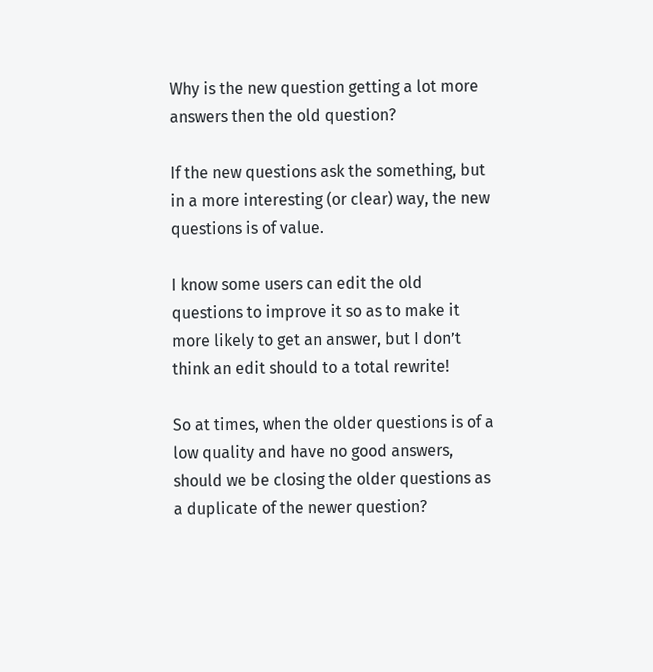Why is the new question getting a lot more answers then the old question?

If the new questions ask the something, but in a more interesting (or clear) way, the new questions is of value.

I know some users can edit the old questions to improve it so as to make it more likely to get an answer, but I don’t think an edit should to a total rewrite!

So at times, when the older questions is of a low quality and have no good answers, should we be closing the older questions as a duplicate of the newer question?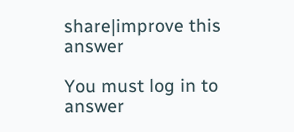share|improve this answer

You must log in to answer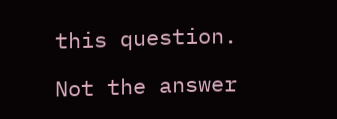this question.

Not the answer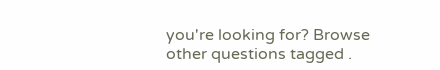you're looking for? Browse other questions tagged .